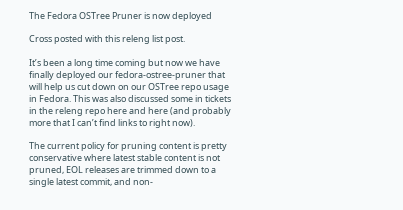The Fedora OSTree Pruner is now deployed

Cross posted with this releng list post.

It’s been a long time coming but now we have finally deployed our fedora-ostree-pruner that will help us cut down on our OSTree repo usage in Fedora. This was also discussed some in tickets in the releng repo here and here (and probably more that I can’t find links to right now).

The current policy for pruning content is pretty conservative where latest stable content is not pruned, EOL releases are trimmed down to a single latest commit, and non-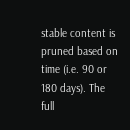stable content is pruned based on time (i.e. 90 or 180 days). The full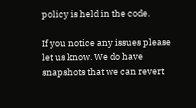policy is held in the code.

If you notice any issues please let us know. We do have snapshots that we can revert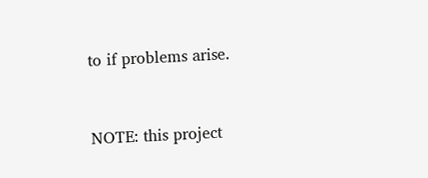to if problems arise.


NOTE: this project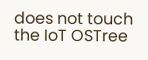does not touch the IoT OSTree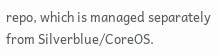repo, which is managed separately from Silverblue/CoreOS.